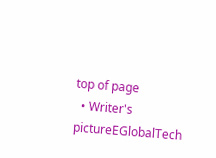top of page
  • Writer's pictureEGlobalTech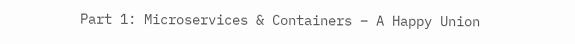Part 1: Microservices & Containers – A Happy Union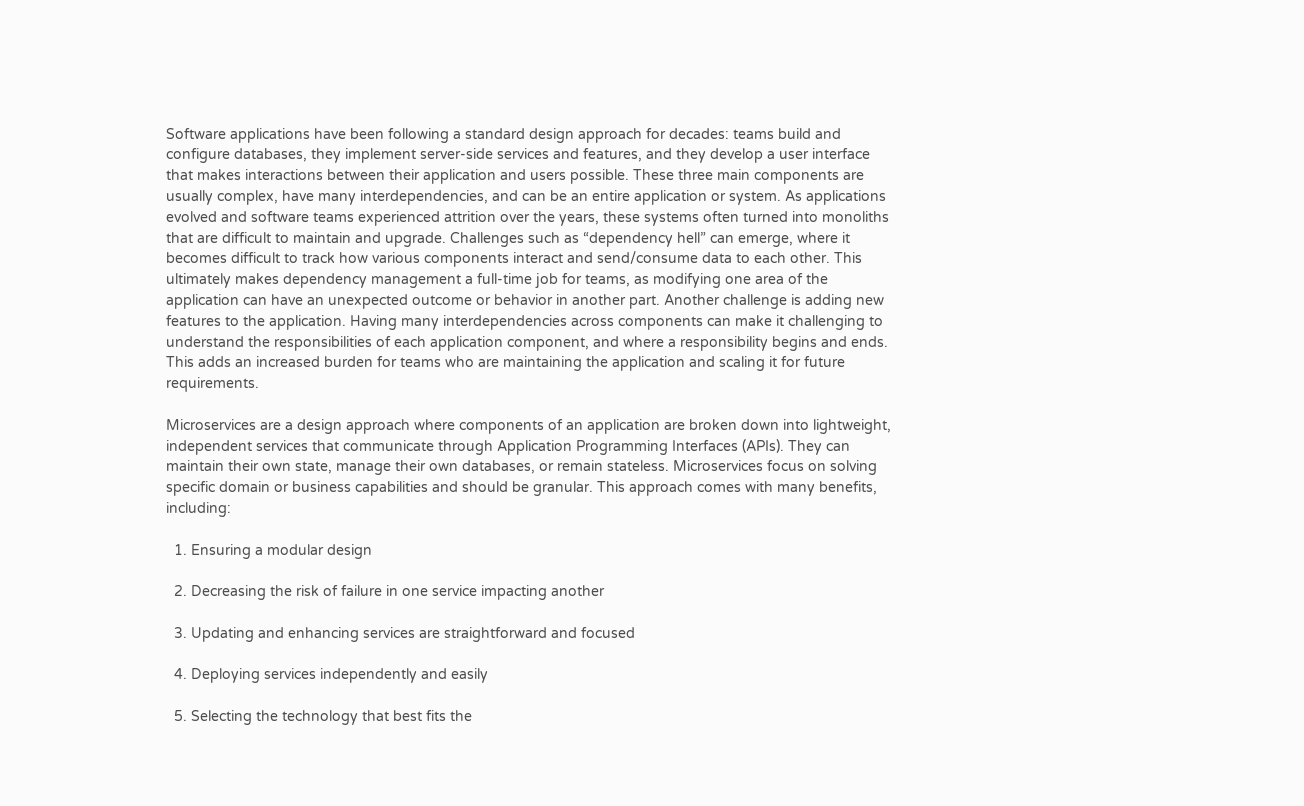Software applications have been following a standard design approach for decades: teams build and configure databases, they implement server-side services and features, and they develop a user interface that makes interactions between their application and users possible. These three main components are usually complex, have many interdependencies, and can be an entire application or system. As applications evolved and software teams experienced attrition over the years, these systems often turned into monoliths that are difficult to maintain and upgrade. Challenges such as “dependency hell” can emerge, where it becomes difficult to track how various components interact and send/consume data to each other. This ultimately makes dependency management a full-time job for teams, as modifying one area of the application can have an unexpected outcome or behavior in another part. Another challenge is adding new features to the application. Having many interdependencies across components can make it challenging to understand the responsibilities of each application component, and where a responsibility begins and ends. This adds an increased burden for teams who are maintaining the application and scaling it for future requirements.

Microservices are a design approach where components of an application are broken down into lightweight, independent services that communicate through Application Programming Interfaces (APIs). They can maintain their own state, manage their own databases, or remain stateless. Microservices focus on solving specific domain or business capabilities and should be granular. This approach comes with many benefits, including:

  1. Ensuring a modular design

  2. Decreasing the risk of failure in one service impacting another

  3. Updating and enhancing services are straightforward and focused

  4. Deploying services independently and easily

  5. Selecting the technology that best fits the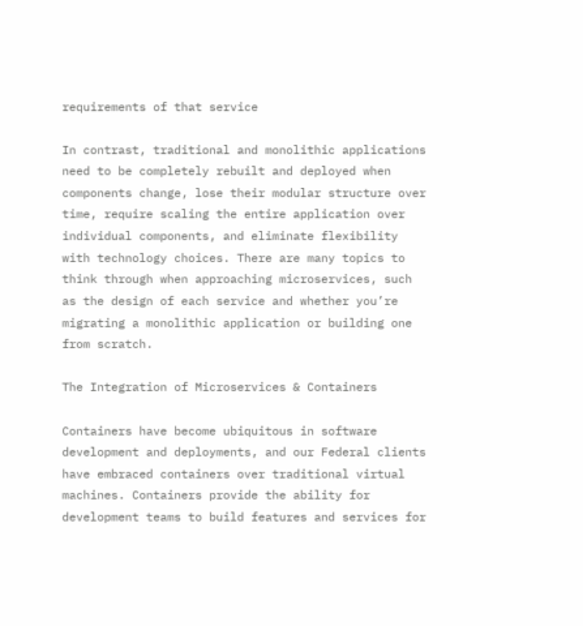requirements of that service

In contrast, traditional and monolithic applications need to be completely rebuilt and deployed when components change, lose their modular structure over time, require scaling the entire application over individual components, and eliminate flexibility with technology choices. There are many topics to think through when approaching microservices, such as the design of each service and whether you’re migrating a monolithic application or building one from scratch.

The Integration of Microservices & Containers

Containers have become ubiquitous in software development and deployments, and our Federal clients have embraced containers over traditional virtual machines. Containers provide the ability for development teams to build features and services for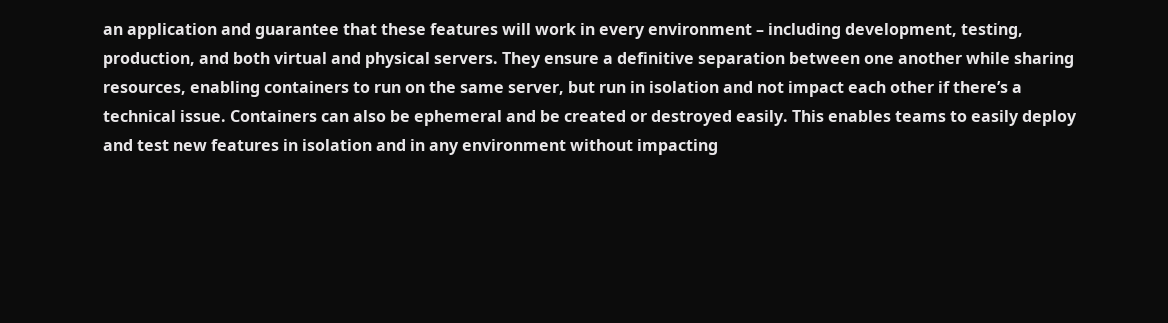an application and guarantee that these features will work in every environment – including development, testing, production, and both virtual and physical servers. They ensure a definitive separation between one another while sharing resources, enabling containers to run on the same server, but run in isolation and not impact each other if there’s a technical issue. Containers can also be ephemeral and be created or destroyed easily. This enables teams to easily deploy and test new features in isolation and in any environment without impacting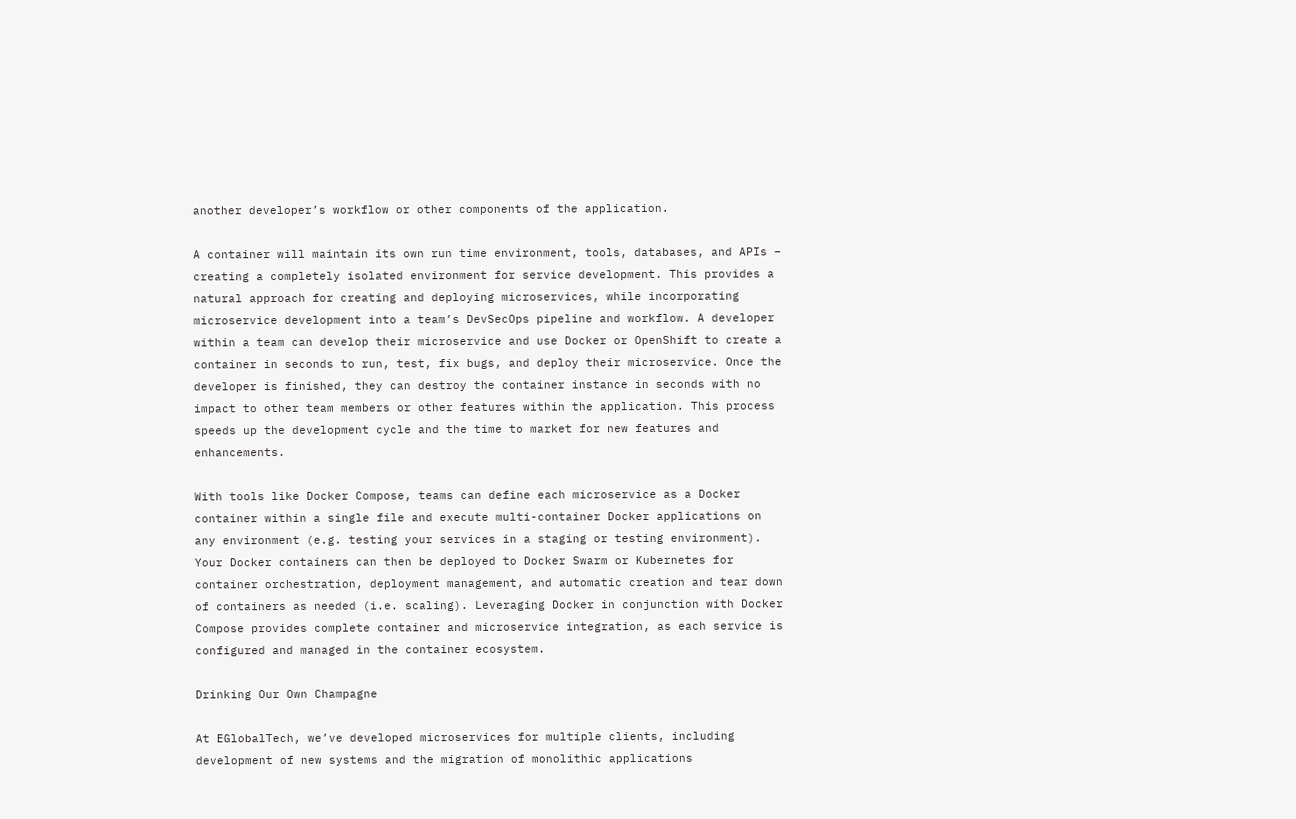another developer’s workflow or other components of the application.

A container will maintain its own run time environment, tools, databases, and APIs – creating a completely isolated environment for service development. This provides a natural approach for creating and deploying microservices, while incorporating microservice development into a team’s DevSecOps pipeline and workflow. A developer within a team can develop their microservice and use Docker or OpenShift to create a container in seconds to run, test, fix bugs, and deploy their microservice. Once the developer is finished, they can destroy the container instance in seconds with no impact to other team members or other features within the application. This process speeds up the development cycle and the time to market for new features and enhancements.

With tools like Docker Compose, teams can define each microservice as a Docker container within a single file and execute multi-container Docker applications on any environment (e.g. testing your services in a staging or testing environment). Your Docker containers can then be deployed to Docker Swarm or Kubernetes for container orchestration, deployment management, and automatic creation and tear down of containers as needed (i.e. scaling). Leveraging Docker in conjunction with Docker Compose provides complete container and microservice integration, as each service is configured and managed in the container ecosystem.

Drinking Our Own Champagne

At EGlobalTech, we’ve developed microservices for multiple clients, including development of new systems and the migration of monolithic applications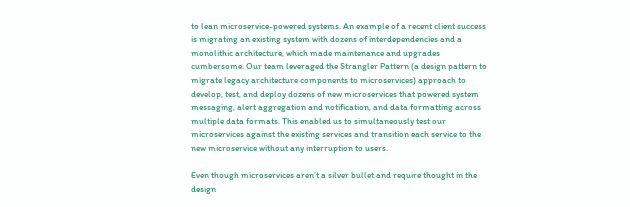to lean microservice-powered systems. An example of a recent client success is migrating an existing system with dozens of interdependencies and a monolithic architecture, which made maintenance and upgrades cumbersome. Our team leveraged the Strangler Pattern (a design pattern to migrate legacy architecture components to microservices) approach to develop, test, and deploy dozens of new microservices that powered system messaging, alert aggregation and notification, and data formatting across multiple data formats. This enabled us to simultaneously test our microservices against the existing services and transition each service to the new microservice without any interruption to users.

Even though microservices aren’t a silver bullet and require thought in the design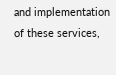and implementation of these services,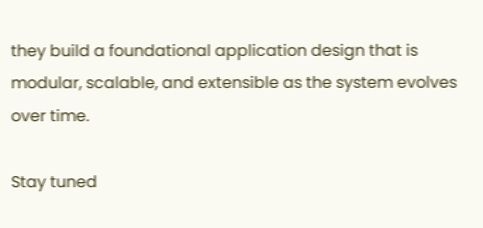they build a foundational application design that is modular, scalable, and extensible as the system evolves over time.

Stay tuned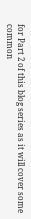for Part 2 of this blog series as it will cover some common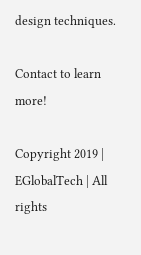design techniques.

Contact to learn more!

Copyright 2019 | EGlobalTech | All rights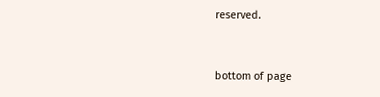reserved.


bottom of page